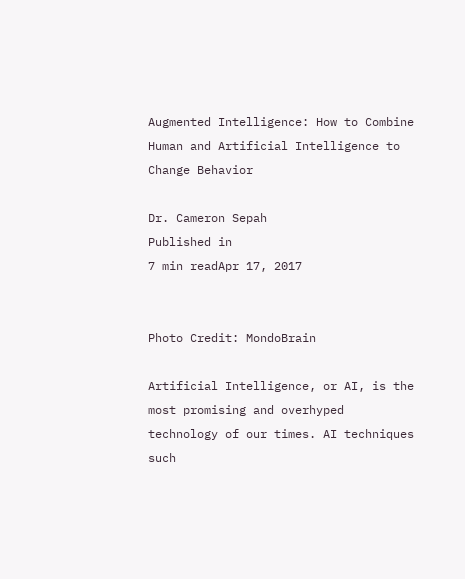Augmented Intelligence: How to Combine Human and Artificial Intelligence to Change Behavior

Dr. Cameron Sepah
Published in
7 min readApr 17, 2017


Photo Credit: MondoBrain

Artificial Intelligence, or AI, is the most promising and overhyped technology of our times. AI techniques such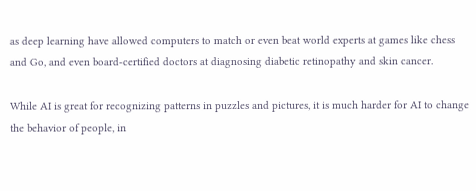as deep learning have allowed computers to match or even beat world experts at games like chess and Go, and even board-certified doctors at diagnosing diabetic retinopathy and skin cancer.

While AI is great for recognizing patterns in puzzles and pictures, it is much harder for AI to change the behavior of people, in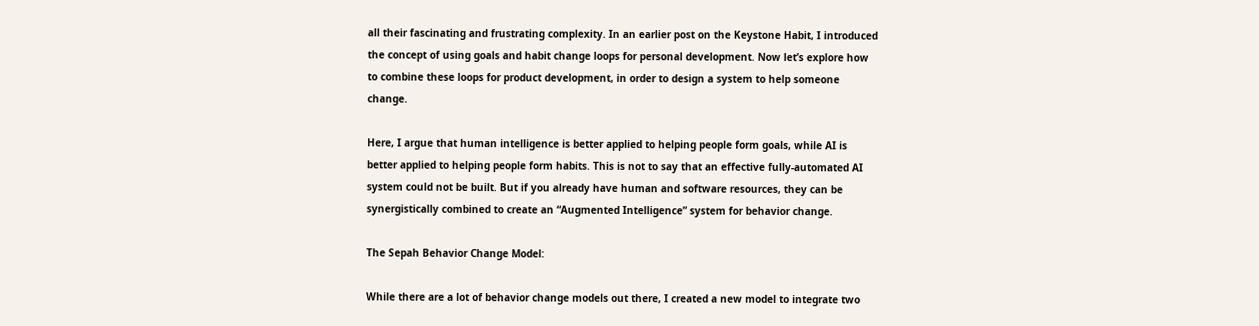all their fascinating and frustrating complexity. In an earlier post on the Keystone Habit, I introduced the concept of using goals and habit change loops for personal development. Now let’s explore how to combine these loops for product development, in order to design a system to help someone change.

Here, I argue that human intelligence is better applied to helping people form goals, while AI is better applied to helping people form habits. This is not to say that an effective fully-automated AI system could not be built. But if you already have human and software resources, they can be synergistically combined to create an “Augmented Intelligence” system for behavior change.

The Sepah Behavior Change Model:

While there are a lot of behavior change models out there, I created a new model to integrate two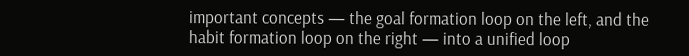important concepts — the goal formation loop on the left, and the habit formation loop on the right — into a unified loop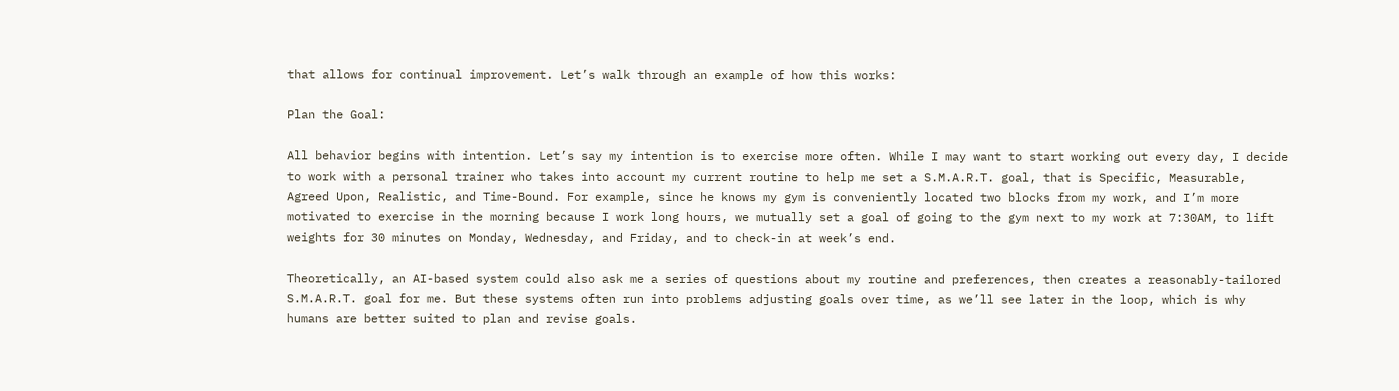that allows for continual improvement. Let’s walk through an example of how this works:

Plan the Goal:

All behavior begins with intention. Let’s say my intention is to exercise more often. While I may want to start working out every day, I decide to work with a personal trainer who takes into account my current routine to help me set a S.M.A.R.T. goal, that is Specific, Measurable, Agreed Upon, Realistic, and Time-Bound. For example, since he knows my gym is conveniently located two blocks from my work, and I’m more motivated to exercise in the morning because I work long hours, we mutually set a goal of going to the gym next to my work at 7:30AM, to lift weights for 30 minutes on Monday, Wednesday, and Friday, and to check-in at week’s end.

Theoretically, an AI-based system could also ask me a series of questions about my routine and preferences, then creates a reasonably-tailored S.M.A.R.T. goal for me. But these systems often run into problems adjusting goals over time, as we’ll see later in the loop, which is why humans are better suited to plan and revise goals.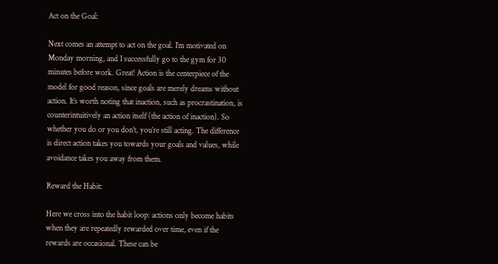Act on the Goal:

Next comes an attempt to act on the goal. I’m motivated on Monday morning, and I successfully go to the gym for 30 minutes before work. Great! Action is the centerpiece of the model for good reason, since goals are merely dreams without action. It’s worth noting that inaction, such as procrastination, is counterintuitively an action itself (the action of inaction). So whether you do or you don’t, you’re still acting. The difference is direct action takes you towards your goals and values, while avoidance takes you away from them.

Reward the Habit:

Here we cross into the habit loop: actions only become habits when they are repeatedly rewarded over time, even if the rewards are occasional. These can be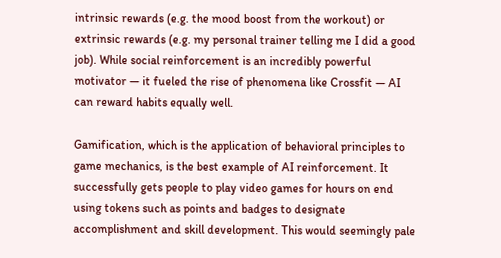intrinsic rewards (e.g. the mood boost from the workout) or extrinsic rewards (e.g. my personal trainer telling me I did a good job). While social reinforcement is an incredibly powerful motivator — it fueled the rise of phenomena like Crossfit — AI can reward habits equally well.

Gamification, which is the application of behavioral principles to game mechanics, is the best example of AI reinforcement. It successfully gets people to play video games for hours on end using tokens such as points and badges to designate accomplishment and skill development. This would seemingly pale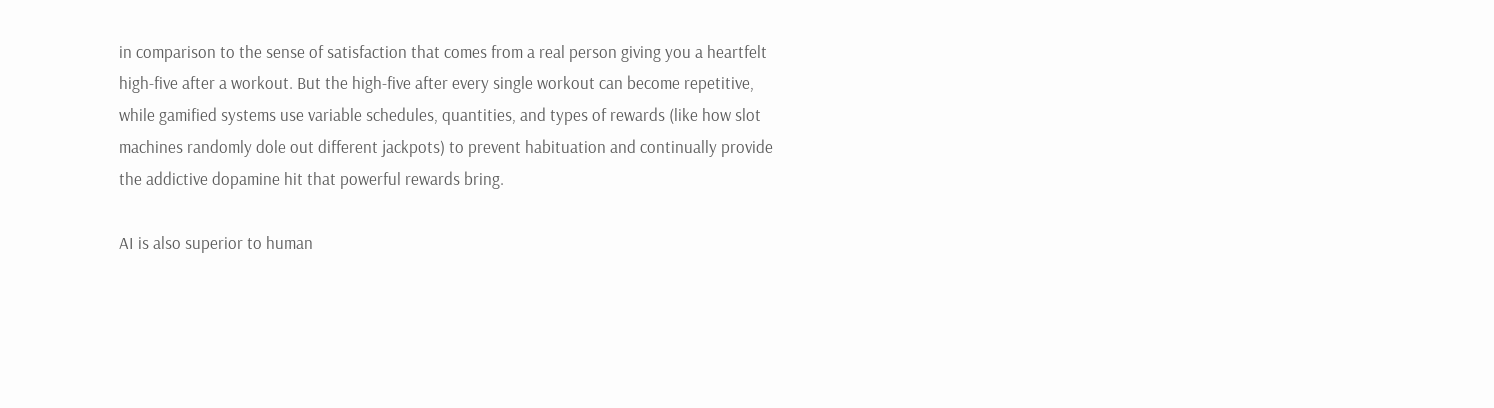in comparison to the sense of satisfaction that comes from a real person giving you a heartfelt high-five after a workout. But the high-five after every single workout can become repetitive, while gamified systems use variable schedules, quantities, and types of rewards (like how slot machines randomly dole out different jackpots) to prevent habituation and continually provide the addictive dopamine hit that powerful rewards bring.

AI is also superior to human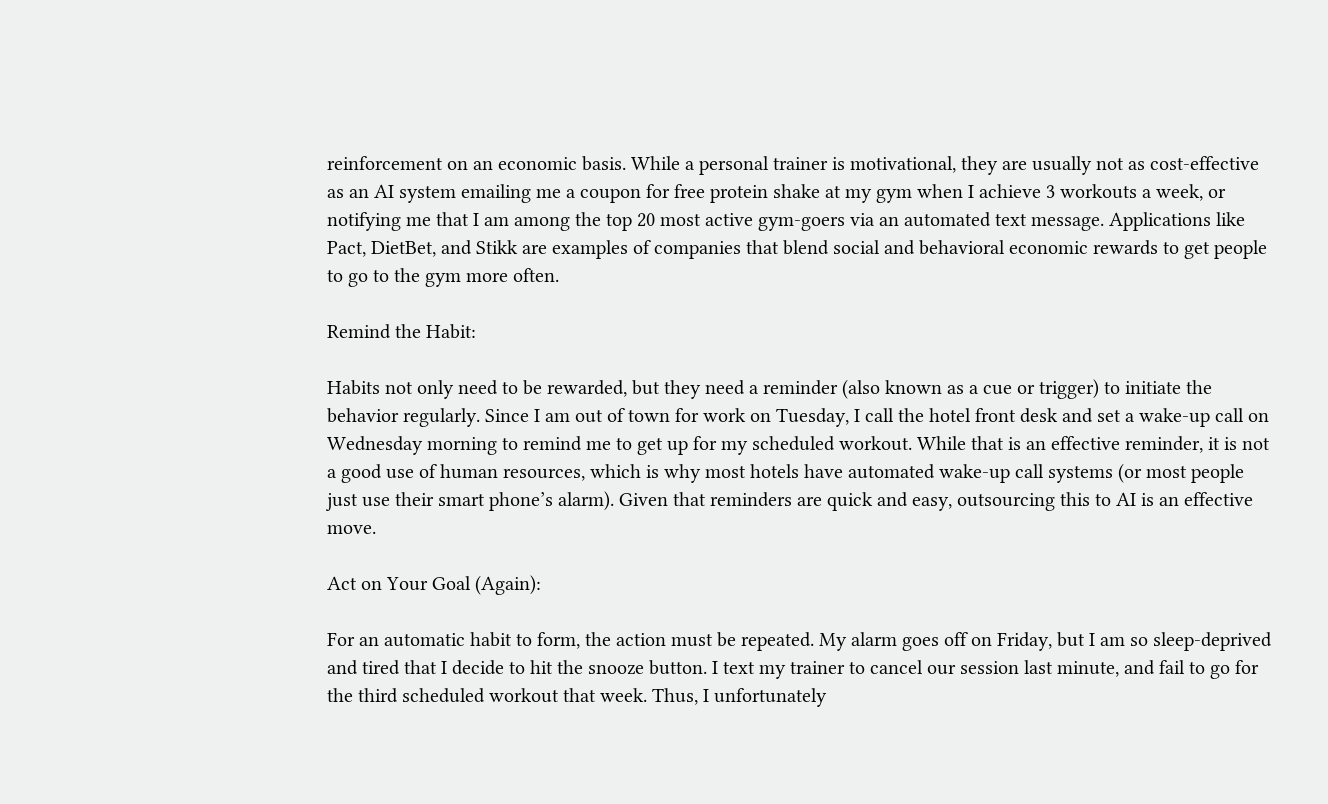reinforcement on an economic basis. While a personal trainer is motivational, they are usually not as cost-effective as an AI system emailing me a coupon for free protein shake at my gym when I achieve 3 workouts a week, or notifying me that I am among the top 20 most active gym-goers via an automated text message. Applications like Pact, DietBet, and Stikk are examples of companies that blend social and behavioral economic rewards to get people to go to the gym more often.

Remind the Habit:

Habits not only need to be rewarded, but they need a reminder (also known as a cue or trigger) to initiate the behavior regularly. Since I am out of town for work on Tuesday, I call the hotel front desk and set a wake-up call on Wednesday morning to remind me to get up for my scheduled workout. While that is an effective reminder, it is not a good use of human resources, which is why most hotels have automated wake-up call systems (or most people just use their smart phone’s alarm). Given that reminders are quick and easy, outsourcing this to AI is an effective move.

Act on Your Goal (Again):

For an automatic habit to form, the action must be repeated. My alarm goes off on Friday, but I am so sleep-deprived and tired that I decide to hit the snooze button. I text my trainer to cancel our session last minute, and fail to go for the third scheduled workout that week. Thus, I unfortunately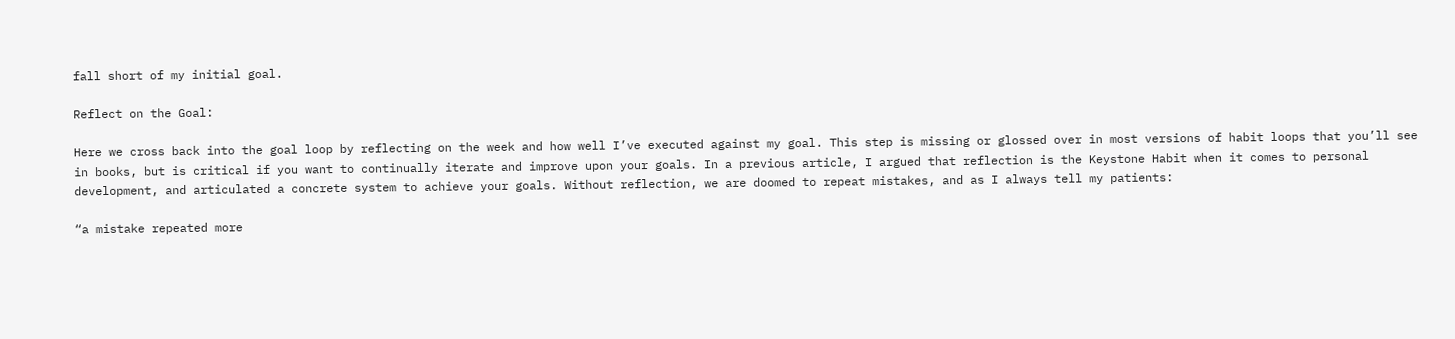fall short of my initial goal.

Reflect on the Goal:

Here we cross back into the goal loop by reflecting on the week and how well I’ve executed against my goal. This step is missing or glossed over in most versions of habit loops that you’ll see in books, but is critical if you want to continually iterate and improve upon your goals. In a previous article, I argued that reflection is the Keystone Habit when it comes to personal development, and articulated a concrete system to achieve your goals. Without reflection, we are doomed to repeat mistakes, and as I always tell my patients:

“a mistake repeated more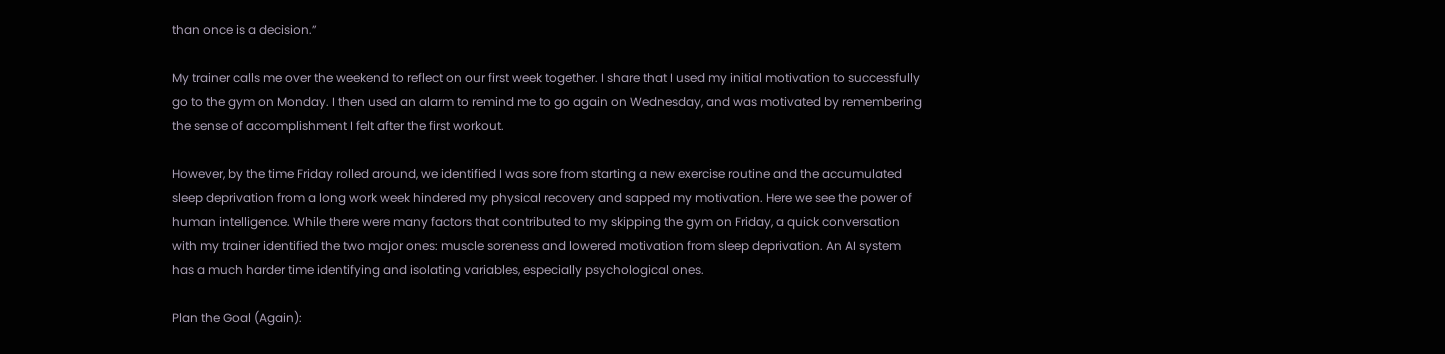than once is a decision.”

My trainer calls me over the weekend to reflect on our first week together. I share that I used my initial motivation to successfully go to the gym on Monday. I then used an alarm to remind me to go again on Wednesday, and was motivated by remembering the sense of accomplishment I felt after the first workout.

However, by the time Friday rolled around, we identified I was sore from starting a new exercise routine and the accumulated sleep deprivation from a long work week hindered my physical recovery and sapped my motivation. Here we see the power of human intelligence. While there were many factors that contributed to my skipping the gym on Friday, a quick conversation with my trainer identified the two major ones: muscle soreness and lowered motivation from sleep deprivation. An AI system has a much harder time identifying and isolating variables, especially psychological ones.

Plan the Goal (Again):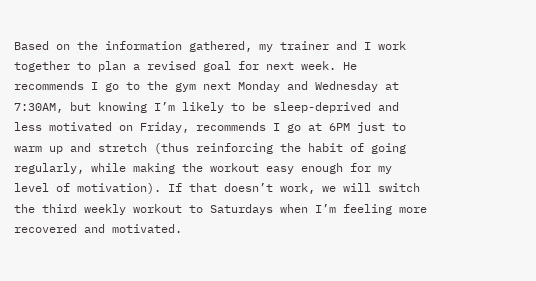Based on the information gathered, my trainer and I work together to plan a revised goal for next week. He recommends I go to the gym next Monday and Wednesday at 7:30AM, but knowing I’m likely to be sleep-deprived and less motivated on Friday, recommends I go at 6PM just to warm up and stretch (thus reinforcing the habit of going regularly, while making the workout easy enough for my level of motivation). If that doesn’t work, we will switch the third weekly workout to Saturdays when I’m feeling more recovered and motivated.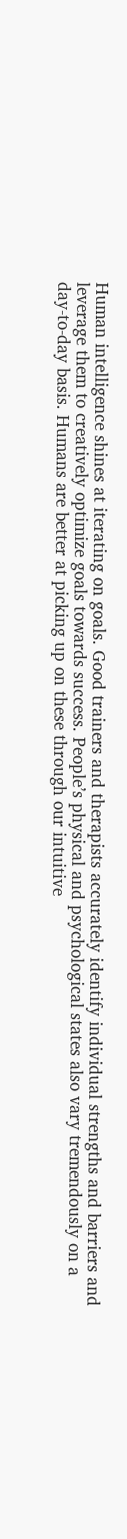Human intelligence shines at iterating on goals. Good trainers and therapists accurately identify individual strengths and barriers and leverage them to creatively optimize goals towards success. People’s physical and psychological states also vary tremendously on a day-to-day basis. Humans are better at picking up on these through our intuitive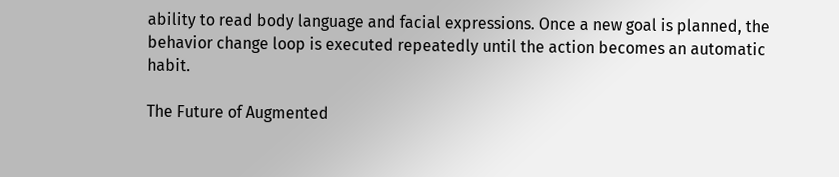ability to read body language and facial expressions. Once a new goal is planned, the behavior change loop is executed repeatedly until the action becomes an automatic habit.

The Future of Augmented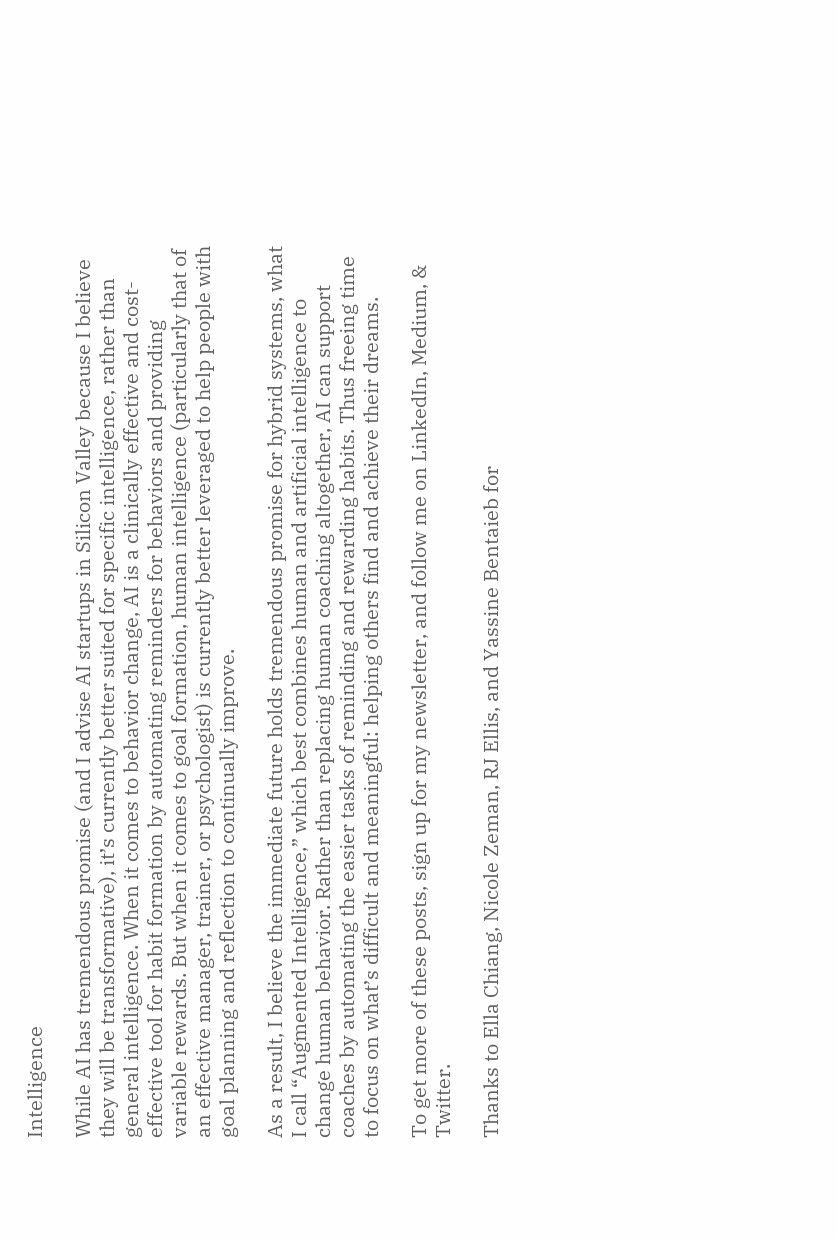Intelligence

While AI has tremendous promise (and I advise AI startups in Silicon Valley because I believe they will be transformative), it’s currently better suited for specific intelligence, rather than general intelligence. When it comes to behavior change, AI is a clinically effective and cost-effective tool for habit formation by automating reminders for behaviors and providing variable rewards. But when it comes to goal formation, human intelligence (particularly that of an effective manager, trainer, or psychologist) is currently better leveraged to help people with goal planning and reflection to continually improve.

As a result, I believe the immediate future holds tremendous promise for hybrid systems, what I call “Augmented Intelligence,” which best combines human and artificial intelligence to change human behavior. Rather than replacing human coaching altogether, AI can support coaches by automating the easier tasks of reminding and rewarding habits. Thus freeing time to focus on what’s difficult and meaningful: helping others find and achieve their dreams.

To get more of these posts, sign up for my newsletter, and follow me on LinkedIn, Medium, & Twitter.

Thanks to Ella Chiang, Nicole Zeman, RJ Ellis, and Yassine Bentaieb for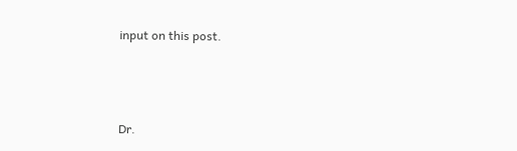input on this post.



Dr.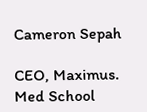Cameron Sepah

CEO, Maximus. Med School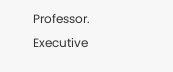Professor. Executive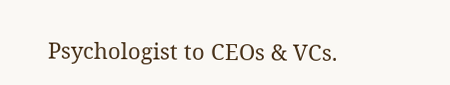Psychologist to CEOs & VCs.